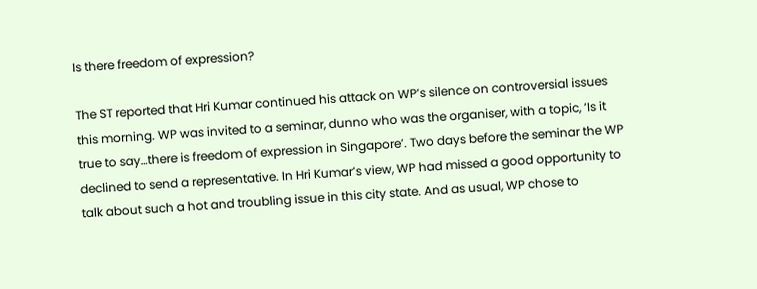Is there freedom of expression?

The ST reported that Hri Kumar continued his attack on WP’s silence on controversial issues this morning. WP was invited to a seminar, dunno who was the organiser, with a topic, ‘Is it true to say…there is freedom of expression in Singapore’. Two days before the seminar the WP declined to send a representative. In Hri Kumar’s view, WP had missed a good opportunity to talk about such a hot and troubling issue in this city state. And as usual, WP chose to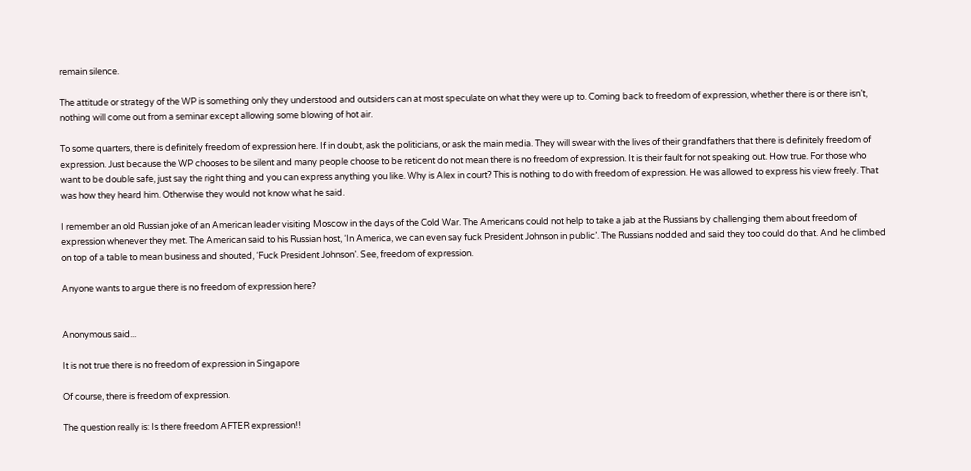remain silence.

The attitude or strategy of the WP is something only they understood and outsiders can at most speculate on what they were up to. Coming back to freedom of expression, whether there is or there isn’t, nothing will come out from a seminar except allowing some blowing of hot air.

To some quarters, there is definitely freedom of expression here. If in doubt, ask the politicians, or ask the main media. They will swear with the lives of their grandfathers that there is definitely freedom of expression. Just because the WP chooses to be silent and many people choose to be reticent do not mean there is no freedom of expression. It is their fault for not speaking out. How true. For those who want to be double safe, just say the right thing and you can express anything you like. Why is Alex in court? This is nothing to do with freedom of expression. He was allowed to express his view freely. That was how they heard him. Otherwise they would not know what he said.

I remember an old Russian joke of an American leader visiting Moscow in the days of the Cold War. The Americans could not help to take a jab at the Russians by challenging them about freedom of expression whenever they met. The American said to his Russian host, ‘In America, we can even say fuck President Johnson in public’. The Russians nodded and said they too could do that. And he climbed on top of a table to mean business and shouted, ‘Fuck President Johnson’. See, freedom of expression.

Anyone wants to argue there is no freedom of expression here?


Anonymous said...

It is not true there is no freedom of expression in Singapore

Of course, there is freedom of expression.

The question really is: Is there freedom AFTER expression!!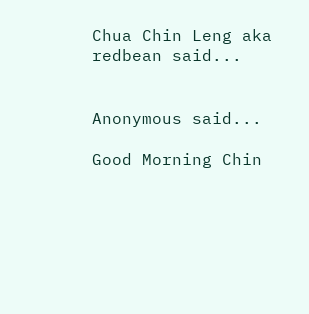Chua Chin Leng aka redbean said...


Anonymous said...

Good Morning Chin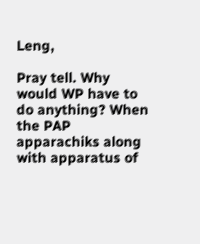Leng,

Pray tell. Why would WP have to do anything? When the PAP apparachiks along with apparatus of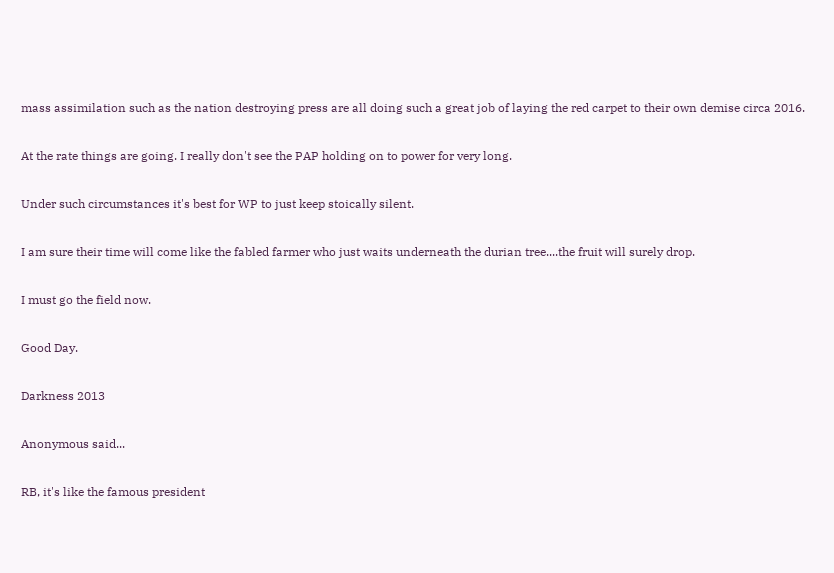mass assimilation such as the nation destroying press are all doing such a great job of laying the red carpet to their own demise circa 2016.

At the rate things are going. I really don't see the PAP holding on to power for very long.

Under such circumstances it's best for WP to just keep stoically silent.

I am sure their time will come like the fabled farmer who just waits underneath the durian tree....the fruit will surely drop.

I must go the field now.

Good Day.

Darkness 2013

Anonymous said...

RB, it's like the famous president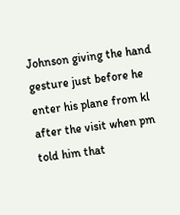Johnson giving the hand gesture just before he enter his plane from kl after the visit when pm told him that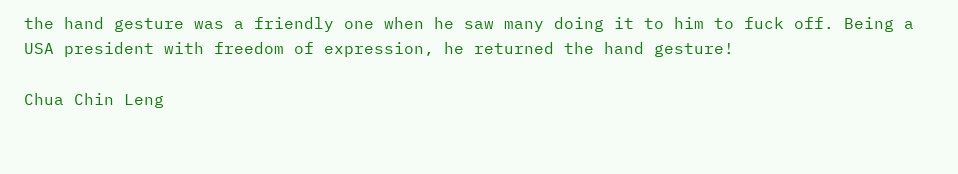the hand gesture was a friendly one when he saw many doing it to him to fuck off. Being a USA president with freedom of expression, he returned the hand gesture!

Chua Chin Leng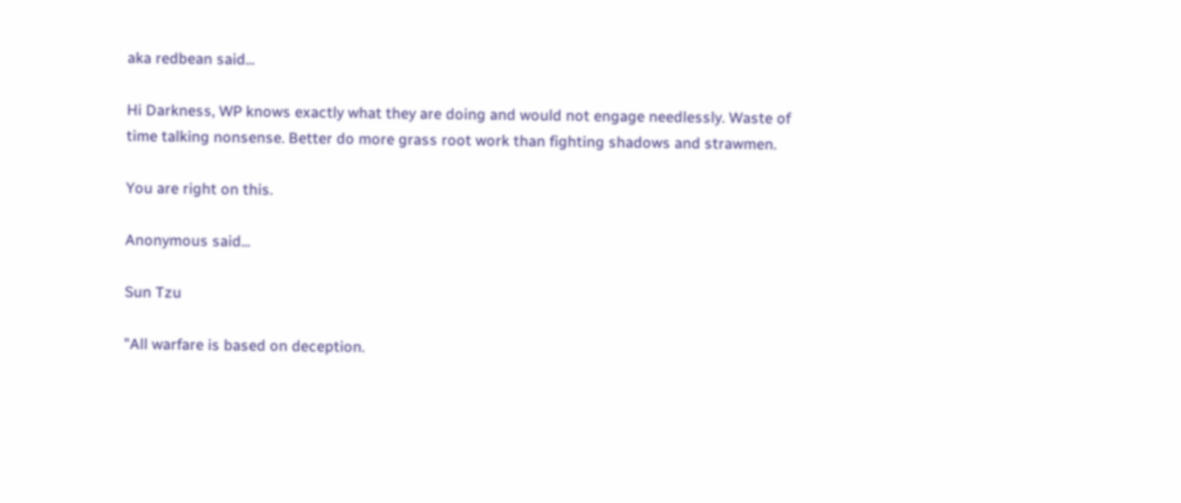aka redbean said...

Hi Darkness, WP knows exactly what they are doing and would not engage needlessly. Waste of time talking nonsense. Better do more grass root work than fighting shadows and strawmen.

You are right on this.

Anonymous said...

Sun Tzu

"All warfare is based on deception.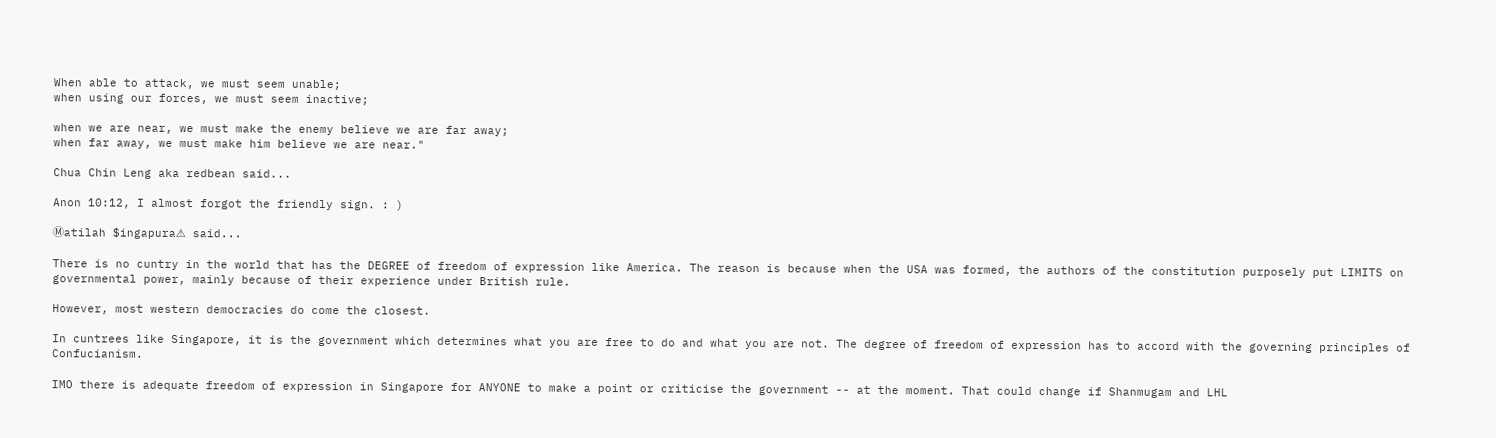When able to attack, we must seem unable;
when using our forces, we must seem inactive;

when we are near, we must make the enemy believe we are far away;
when far away, we must make him believe we are near."

Chua Chin Leng aka redbean said...

Anon 10:12, I almost forgot the friendly sign. : )

Ⓜatilah $ingapura⚠ said...

There is no cuntry in the world that has the DEGREE of freedom of expression like America. The reason is because when the USA was formed, the authors of the constitution purposely put LIMITS on governmental power, mainly because of their experience under British rule.

However, most western democracies do come the closest.

In cuntrees like Singapore, it is the government which determines what you are free to do and what you are not. The degree of freedom of expression has to accord with the governing principles of Confucianism.

IMO there is adequate freedom of expression in Singapore for ANYONE to make a point or criticise the government -- at the moment. That could change if Shanmugam and LHL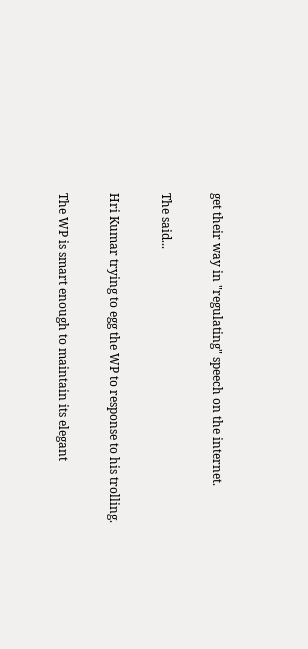get their way in "regulating" speech on the internet.

The said...

Hri Kumar trying to egg the WP to response to his trolling.

The WP is smart enough to maintain its elegant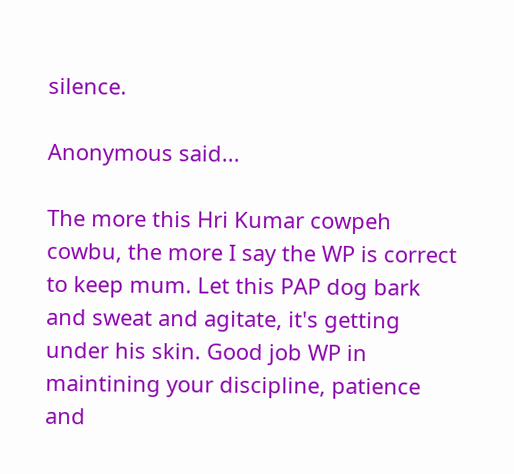silence.

Anonymous said...

The more this Hri Kumar cowpeh cowbu, the more I say the WP is correct to keep mum. Let this PAP dog bark and sweat and agitate, it's getting under his skin. Good job WP in maintining your discipline, patience and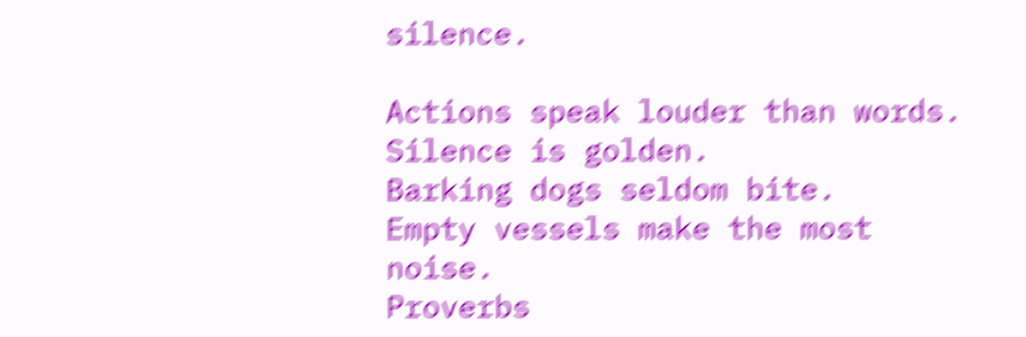silence.

Actions speak louder than words.
Silence is golden.
Barking dogs seldom bite.
Empty vessels make the most noise.
Proverbs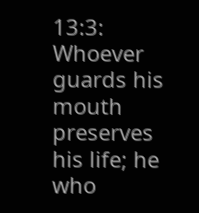13:3: Whoever guards his mouth preserves his life; he who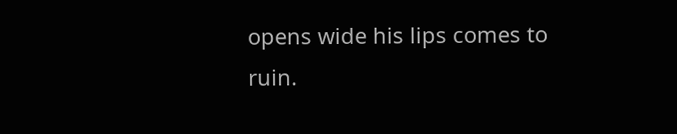opens wide his lips comes to ruin.